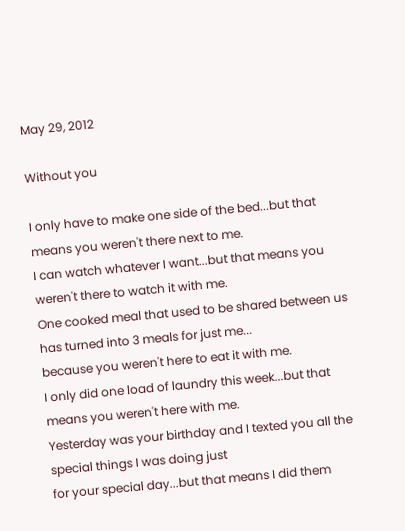May 29, 2012

Without you

I only have to make one side of the bed...but that means you weren't there next to me.
I can watch whatever I want...but that means you weren't there to watch it with me.
One cooked meal that used to be shared between us has turned into 3 meals for just me...
because you weren't here to eat it with me.
I only did one load of laundry this week...but that means you weren't here with me.
Yesterday was your birthday and I texted you all the special things I was doing just
for your special day...but that means I did them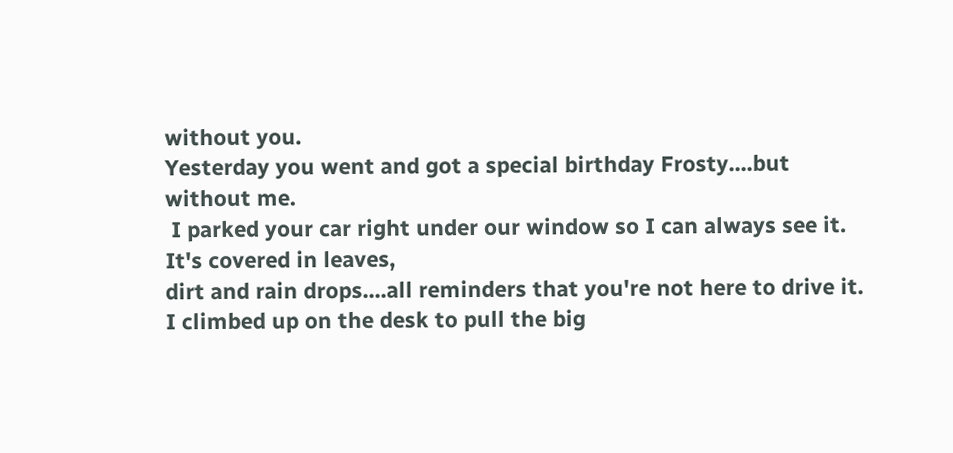without you.
Yesterday you went and got a special birthday Frosty....but without me.
 I parked your car right under our window so I can always see it. It's covered in leaves,
dirt and rain drops....all reminders that you're not here to drive it.
I climbed up on the desk to pull the big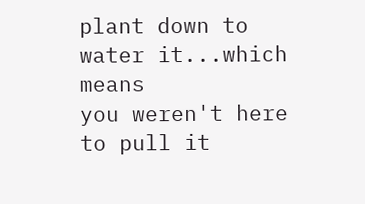plant down to water it...which means
you weren't here to pull it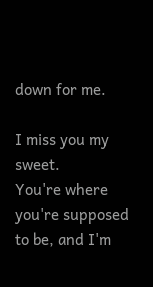down for me.

I miss you my sweet.
You're where you're supposed to be, and I'm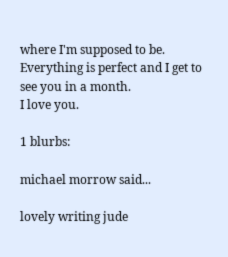where I'm supposed to be.
Everything is perfect and I get to see you in a month.
I love you.

1 blurbs:

michael morrow said...

lovely writing jude